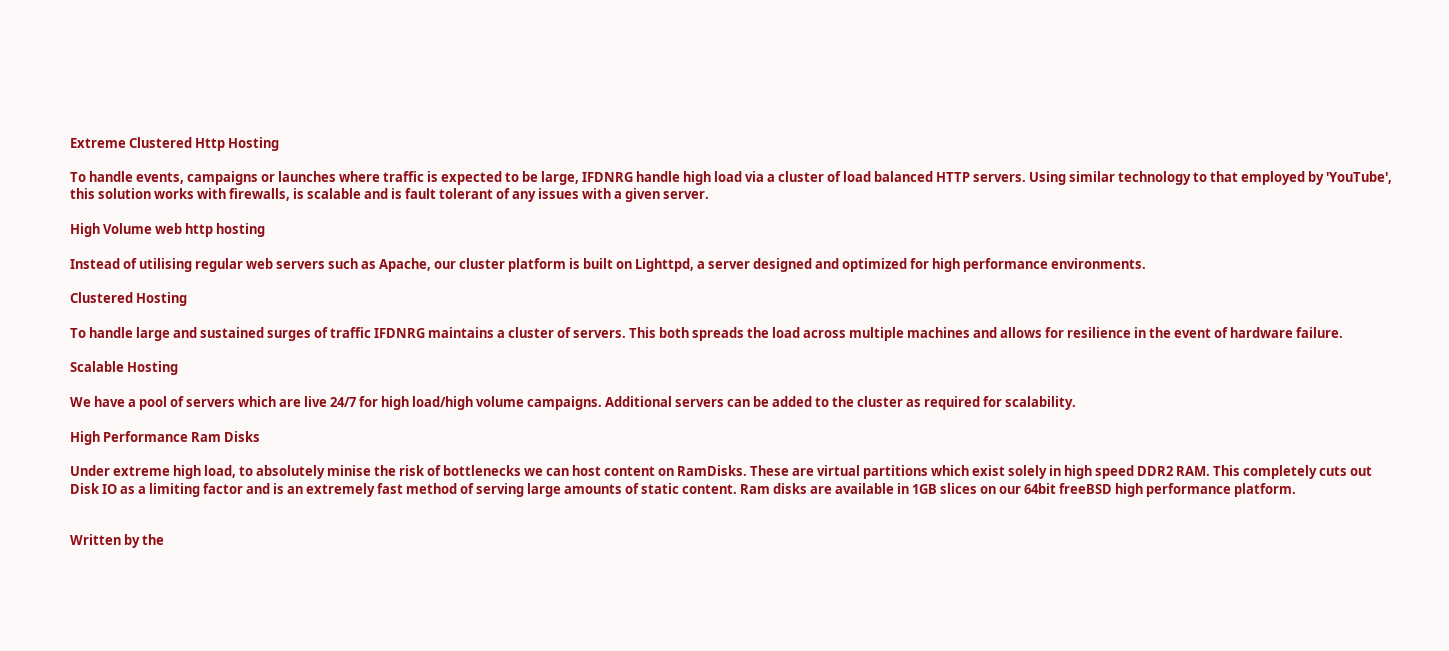Extreme Clustered Http Hosting

To handle events, campaigns or launches where traffic is expected to be large, IFDNRG handle high load via a cluster of load balanced HTTP servers. Using similar technology to that employed by 'YouTube', this solution works with firewalls, is scalable and is fault tolerant of any issues with a given server.

High Volume web http hosting

Instead of utilising regular web servers such as Apache, our cluster platform is built on Lighttpd, a server designed and optimized for high performance environments.

Clustered Hosting

To handle large and sustained surges of traffic IFDNRG maintains a cluster of servers. This both spreads the load across multiple machines and allows for resilience in the event of hardware failure.

Scalable Hosting

We have a pool of servers which are live 24/7 for high load/high volume campaigns. Additional servers can be added to the cluster as required for scalability.

High Performance Ram Disks

Under extreme high load, to absolutely minise the risk of bottlenecks we can host content on RamDisks. These are virtual partitions which exist solely in high speed DDR2 RAM. This completely cuts out Disk IO as a limiting factor and is an extremely fast method of serving large amounts of static content. Ram disks are available in 1GB slices on our 64bit freeBSD high performance platform.


Written by the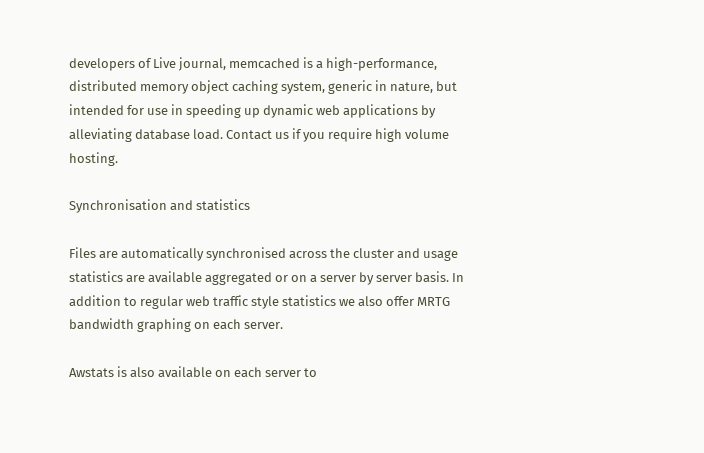developers of Live journal, memcached is a high-performance, distributed memory object caching system, generic in nature, but intended for use in speeding up dynamic web applications by alleviating database load. Contact us if you require high volume hosting.

Synchronisation and statistics

Files are automatically synchronised across the cluster and usage statistics are available aggregated or on a server by server basis. In addition to regular web traffic style statistics we also offer MRTG bandwidth graphing on each server.

Awstats is also available on each server to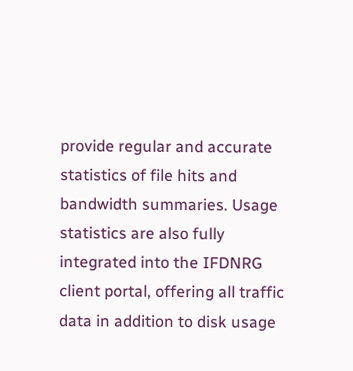provide regular and accurate statistics of file hits and bandwidth summaries. Usage statistics are also fully integrated into the IFDNRG client portal, offering all traffic data in addition to disk usage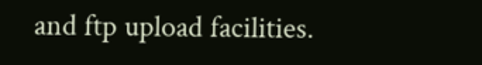and ftp upload facilities.